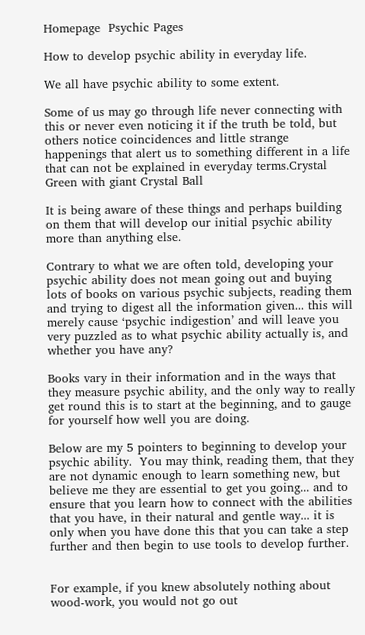Homepage  Psychic Pages

How to develop psychic ability in everyday life.

We all have psychic ability to some extent.

Some of us may go through life never connecting with this or never even noticing it if the truth be told, but others notice coincidences and little strange happenings that alert us to something different in a life that can not be explained in everyday terms.Crystal Green with giant Crystal Ball

It is being aware of these things and perhaps building on them that will develop our initial psychic ability more than anything else.

Contrary to what we are often told, developing your psychic ability does not mean going out and buying lots of books on various psychic subjects, reading them and trying to digest all the information given... this will merely cause ‘psychic indigestion’ and will leave you very puzzled as to what psychic ability actually is, and whether you have any?

Books vary in their information and in the ways that they measure psychic ability, and the only way to really get round this is to start at the beginning, and to gauge for yourself how well you are doing.

Below are my 5 pointers to beginning to develop your psychic ability.  You may think, reading them, that they are not dynamic enough to learn something new, but believe me they are essential to get you going... and to ensure that you learn how to connect with the abilities that you have, in their natural and gentle way... it is only when you have done this that you can take a step further and then begin to use tools to develop further.


For example, if you knew absolutely nothing about wood-work, you would not go out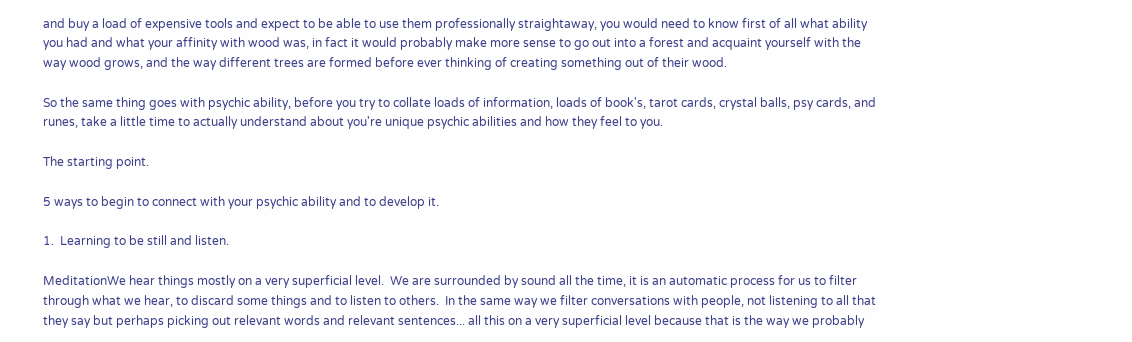and buy a load of expensive tools and expect to be able to use them professionally straightaway, you would need to know first of all what ability you had and what your affinity with wood was, in fact it would probably make more sense to go out into a forest and acquaint yourself with the way wood grows, and the way different trees are formed before ever thinking of creating something out of their wood.

So the same thing goes with psychic ability, before you try to collate loads of information, loads of book's, tarot cards, crystal balls, psy cards, and runes, take a little time to actually understand about you're unique psychic abilities and how they feel to you.

The starting point.

5 ways to begin to connect with your psychic ability and to develop it.

1.  Learning to be still and listen.

MeditationWe hear things mostly on a very superficial level.  We are surrounded by sound all the time, it is an automatic process for us to filter through what we hear, to discard some things and to listen to others.  In the same way we filter conversations with people, not listening to all that they say but perhaps picking out relevant words and relevant sentences... all this on a very superficial level because that is the way we probably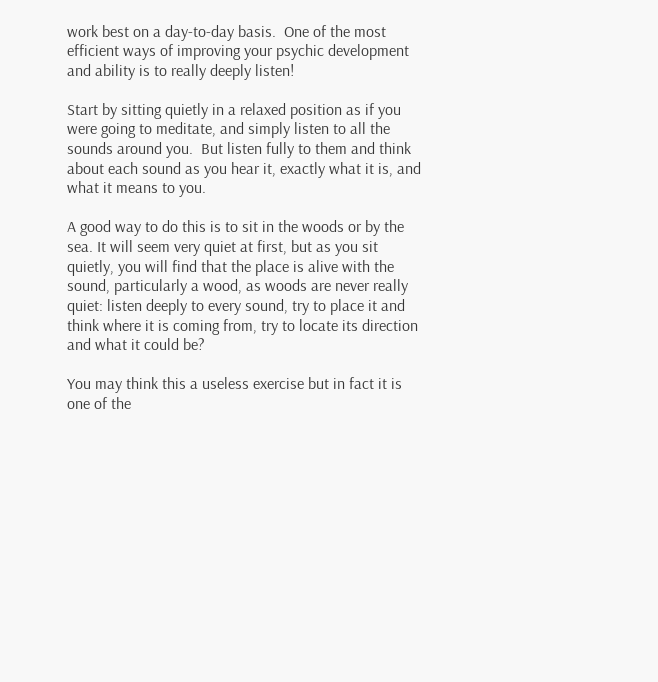work best on a day-to-day basis.  One of the most efficient ways of improving your psychic development and ability is to really deeply listen!

Start by sitting quietly in a relaxed position as if you were going to meditate, and simply listen to all the sounds around you.  But listen fully to them and think about each sound as you hear it, exactly what it is, and what it means to you.

A good way to do this is to sit in the woods or by the sea. It will seem very quiet at first, but as you sit quietly, you will find that the place is alive with the sound, particularly a wood, as woods are never really quiet: listen deeply to every sound, try to place it and think where it is coming from, try to locate its direction and what it could be?

You may think this a useless exercise but in fact it is one of the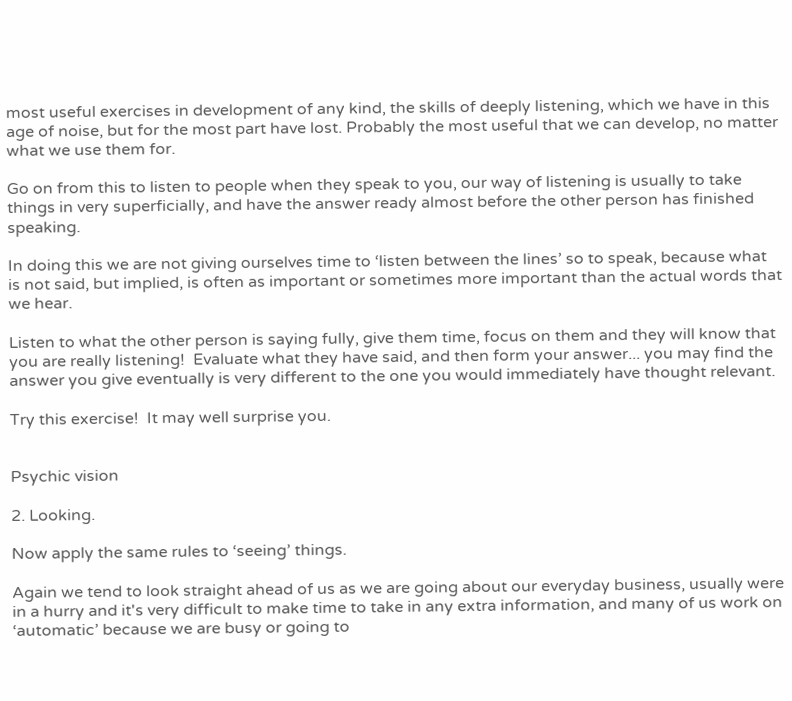most useful exercises in development of any kind, the skills of deeply listening, which we have in this age of noise, but for the most part have lost. Probably the most useful that we can develop, no matter what we use them for.

Go on from this to listen to people when they speak to you, our way of listening is usually to take things in very superficially, and have the answer ready almost before the other person has finished speaking.

In doing this we are not giving ourselves time to ‘listen between the lines’ so to speak, because what is not said, but implied, is often as important or sometimes more important than the actual words that we hear.

Listen to what the other person is saying fully, give them time, focus on them and they will know that you are really listening!  Evaluate what they have said, and then form your answer... you may find the answer you give eventually is very different to the one you would immediately have thought relevant.

Try this exercise!  It may well surprise you.


Psychic vision

2. Looking.

Now apply the same rules to ‘seeing’ things.

Again we tend to look straight ahead of us as we are going about our everyday business, usually were in a hurry and it's very difficult to make time to take in any extra information, and many of us work on ‘automatic’ because we are busy or going to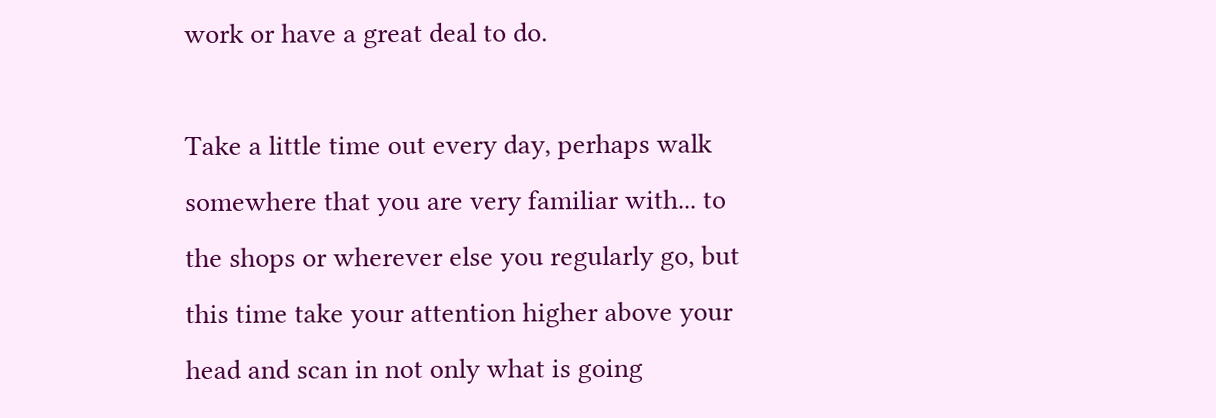work or have a great deal to do.

Take a little time out every day, perhaps walk somewhere that you are very familiar with... to the shops or wherever else you regularly go, but this time take your attention higher above your head and scan in not only what is going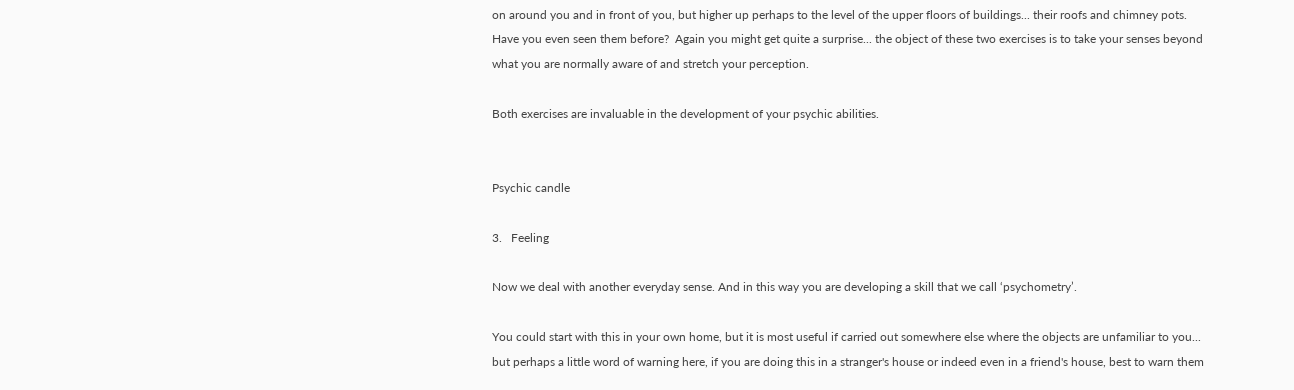on around you and in front of you, but higher up perhaps to the level of the upper floors of buildings... their roofs and chimney pots.  Have you even seen them before?  Again you might get quite a surprise... the object of these two exercises is to take your senses beyond what you are normally aware of and stretch your perception.

Both exercises are invaluable in the development of your psychic abilities.


Psychic candle

3.   Feeling

Now we deal with another everyday sense. And in this way you are developing a skill that we call ‘psychometry’.

You could start with this in your own home, but it is most useful if carried out somewhere else where the objects are unfamiliar to you... but perhaps a little word of warning here, if you are doing this in a stranger's house or indeed even in a friend's house, best to warn them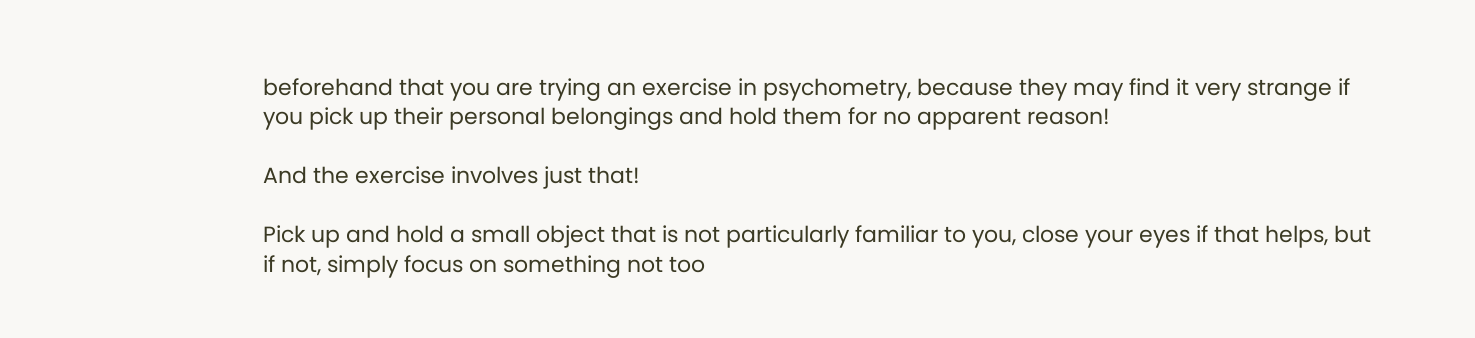beforehand that you are trying an exercise in psychometry, because they may find it very strange if you pick up their personal belongings and hold them for no apparent reason!

And the exercise involves just that!

Pick up and hold a small object that is not particularly familiar to you, close your eyes if that helps, but if not, simply focus on something not too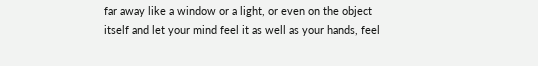far away like a window or a light, or even on the object itself and let your mind feel it as well as your hands, feel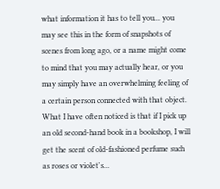what information it has to tell you... you may see this in the form of snapshots of scenes from long ago, or a name might come to mind that you may actually hear, or you may simply have an overwhelming feeling of a certain person connected with that object.  What I have often noticed is that if I pick up an old second-hand book in a bookshop, I will get the scent of old-fashioned perfume such as roses or violet's...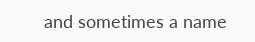and sometimes a name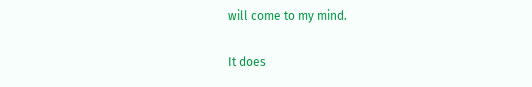will come to my mind.

It does